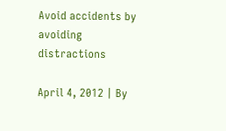Avoid accidents by avoiding distractions

April 4, 2012 | By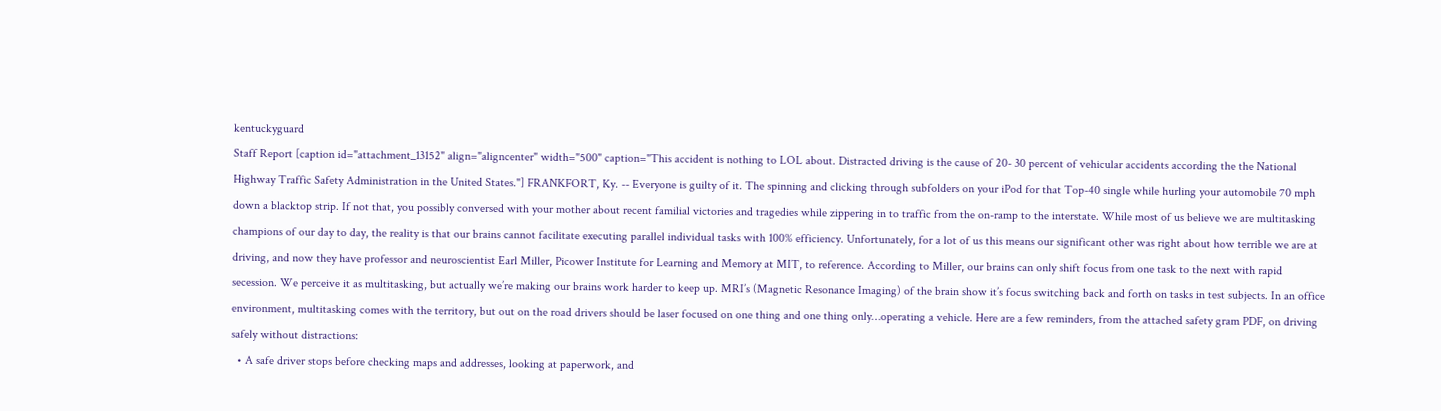kentuckyguard
Staff Report [caption id="attachment_13152" align="aligncenter" width="500" caption="This accident is nothing to LOL about. Distracted driving is the cause of 20- 30 percent of vehicular accidents according the the National Highway Traffic Safety Administration in the United States."] FRANKFORT, Ky. -- Everyone is guilty of it. The spinning and clicking through subfolders on your iPod for that Top-40 single while hurling your automobile 70 mph down a blacktop strip. If not that, you possibly conversed with your mother about recent familial victories and tragedies while zippering in to traffic from the on-ramp to the interstate. While most of us believe we are multitasking champions of our day to day, the reality is that our brains cannot facilitate executing parallel individual tasks with 100% efficiency. Unfortunately, for a lot of us this means our significant other was right about how terrible we are at driving, and now they have professor and neuroscientist Earl Miller, Picower Institute for Learning and Memory at MIT, to reference. According to Miller, our brains can only shift focus from one task to the next with rapid secession. We perceive it as multitasking, but actually we’re making our brains work harder to keep up. MRI’s (Magnetic Resonance Imaging) of the brain show it’s focus switching back and forth on tasks in test subjects. In an office environment, multitasking comes with the territory, but out on the road drivers should be laser focused on one thing and one thing only…operating a vehicle. Here are a few reminders, from the attached safety gram PDF, on driving safely without distractions:
  • A safe driver stops before checking maps and addresses, looking at paperwork, and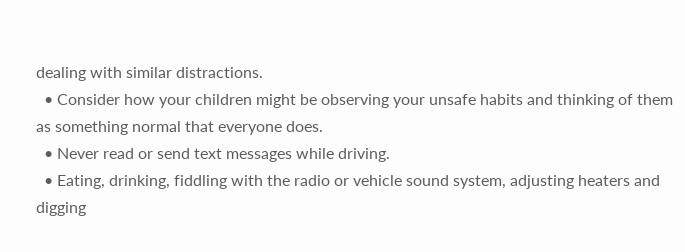dealing with similar distractions.
  • Consider how your children might be observing your unsafe habits and thinking of them as something normal that everyone does.
  • Never read or send text messages while driving.
  • Eating, drinking, fiddling with the radio or vehicle sound system, adjusting heaters and digging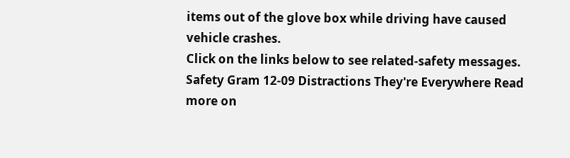items out of the glove box while driving have caused vehicle crashes.
Click on the links below to see related-safety messages.
Safety Gram 12-09 Distractions They're Everywhere Read more on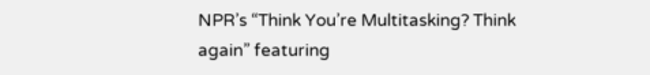NPR’s “Think You’re Multitasking? Think again” featuring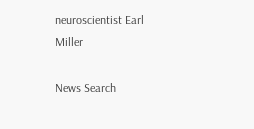neuroscientist Earl Miller

News Search